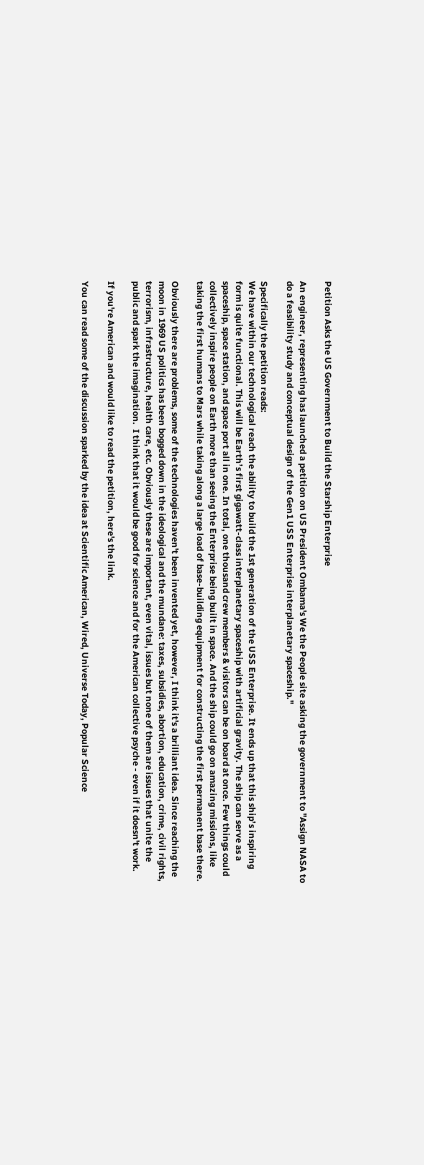Petition Asks the US Government to Build the Starship Enterprise

An engineer, representing has launched a petition on US President Ombama's We the People site asking the government to "Assign NASA to do a feasibility study and conceptual design of the Gen1 USS Enterprise interplanetary spaceship."

Specifically the petition reads:
We have within our technological reach the ability to build the 1st generation of the USS Enterprise. It ends up that this ship’s inspiring form is quite functional. This will be Earth’s first gigawatt-class interplanetary spaceship with artificial gravity. The ship can serve as a spaceship, space station, and space port all in one. In total, one thousand crew members & visitors can be on board at once. Few things could collectively inspire people on Earth more than seeing the Enterprise being built in space. And the ship could go on amazing missions, like taking the first humans to Mars while taking along a large load of base-building equipment for constructing the first permanent base there.

Obviously there are problems, some of the technologies haven't been invented yet, however, I think it's a brilliant idea. Since reaching the moon in 1969 US politics has been bogged down in the ideological and the mundane: taxes, subsidies, abortion, education, crime, civil rights, terrorism, infrastructure, health care, etc. Obviously these are important, even vital, issues but none of them are issues that unite the public and spark the imagination.  I think that it would be good for science and for the American collective psyche - even if it doesn't work.

If you're American and would like to read the petition, here's the link.

You can read some of the discussion sparked by the idea at Scientific American, Wired, Universe Today, Popular Science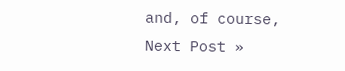and, of course,
Next Post »